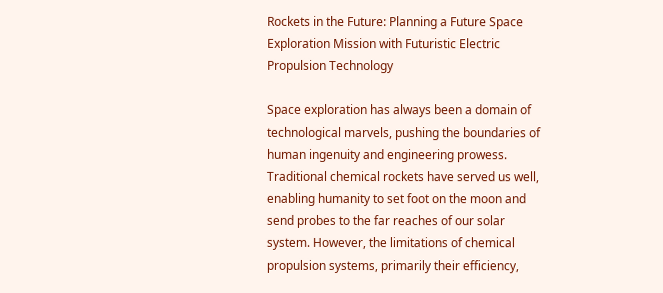Rockets in the Future: Planning a Future Space Exploration Mission with Futuristic Electric Propulsion Technology

Space exploration has always been a domain of technological marvels, pushing the boundaries of human ingenuity and engineering prowess. Traditional chemical rockets have served us well, enabling humanity to set foot on the moon and send probes to the far reaches of our solar system. However, the limitations of chemical propulsion systems, primarily their efficiency,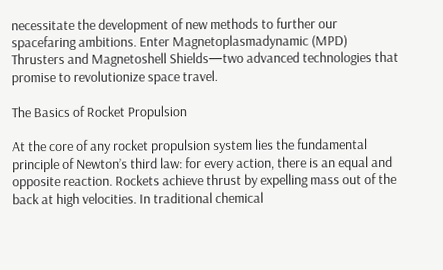necessitate the development of new methods to further our spacefaring ambitions. Enter Magnetoplasmadynamic (MPD) Thrusters and Magnetoshell Shields—two advanced technologies that promise to revolutionize space travel.

The Basics of Rocket Propulsion

At the core of any rocket propulsion system lies the fundamental principle of Newton’s third law: for every action, there is an equal and opposite reaction. Rockets achieve thrust by expelling mass out of the back at high velocities. In traditional chemical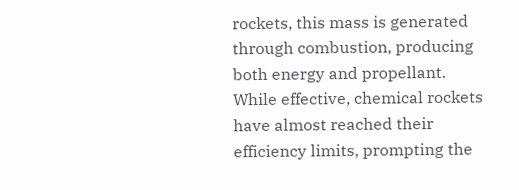rockets, this mass is generated through combustion, producing both energy and propellant. While effective, chemical rockets have almost reached their efficiency limits, prompting the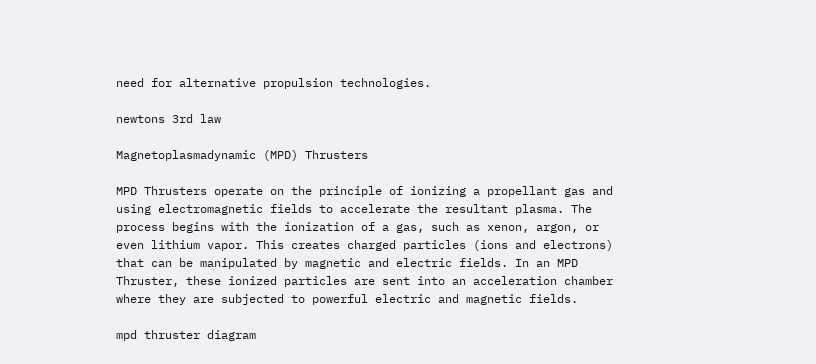need for alternative propulsion technologies.

newtons 3rd law

Magnetoplasmadynamic (MPD) Thrusters

MPD Thrusters operate on the principle of ionizing a propellant gas and using electromagnetic fields to accelerate the resultant plasma. The process begins with the ionization of a gas, such as xenon, argon, or even lithium vapor. This creates charged particles (ions and electrons) that can be manipulated by magnetic and electric fields. In an MPD Thruster, these ionized particles are sent into an acceleration chamber where they are subjected to powerful electric and magnetic fields.

mpd thruster diagram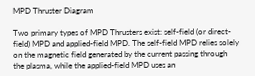MPD Thruster Diagram

Two primary types of MPD Thrusters exist: self-field (or direct-field) MPD and applied-field MPD. The self-field MPD relies solely on the magnetic field generated by the current passing through the plasma, while the applied-field MPD uses an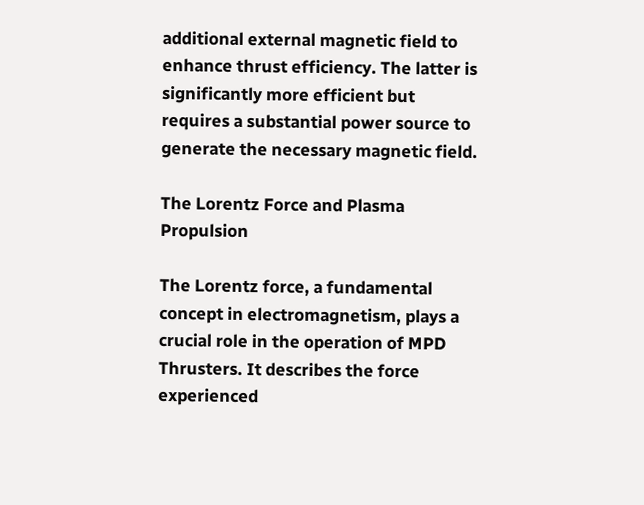additional external magnetic field to enhance thrust efficiency. The latter is significantly more efficient but requires a substantial power source to generate the necessary magnetic field.

The Lorentz Force and Plasma Propulsion

The Lorentz force, a fundamental concept in electromagnetism, plays a crucial role in the operation of MPD Thrusters. It describes the force experienced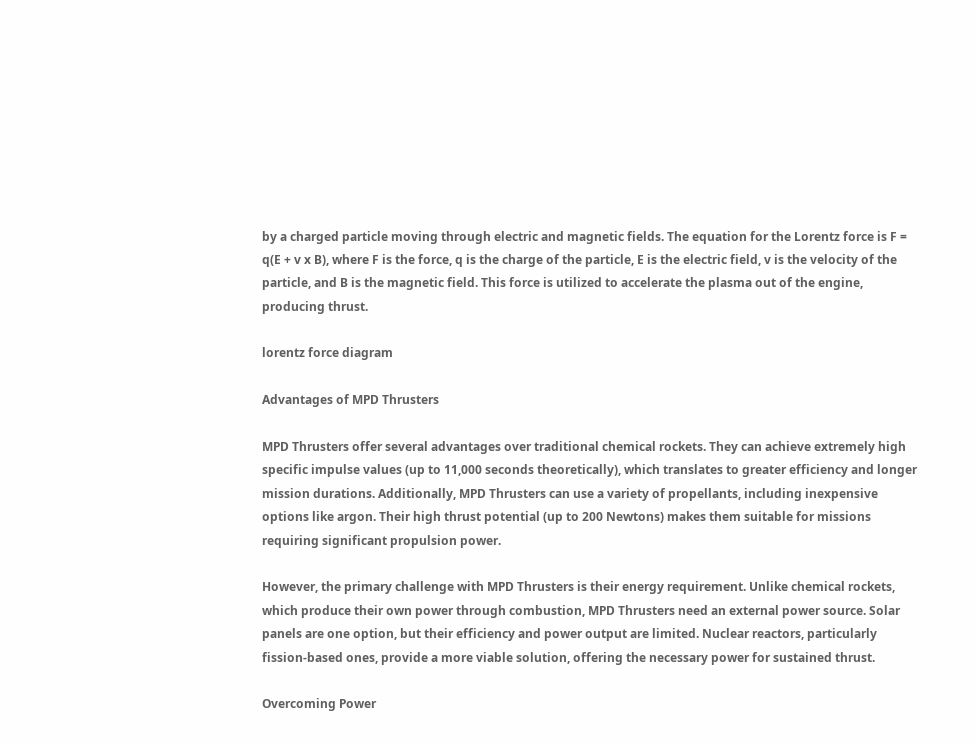by a charged particle moving through electric and magnetic fields. The equation for the Lorentz force is F = q(E + v x B), where F is the force, q is the charge of the particle, E is the electric field, v is the velocity of the particle, and B is the magnetic field. This force is utilized to accelerate the plasma out of the engine, producing thrust.

lorentz force diagram

Advantages of MPD Thrusters

MPD Thrusters offer several advantages over traditional chemical rockets. They can achieve extremely high specific impulse values (up to 11,000 seconds theoretically), which translates to greater efficiency and longer mission durations. Additionally, MPD Thrusters can use a variety of propellants, including inexpensive options like argon. Their high thrust potential (up to 200 Newtons) makes them suitable for missions requiring significant propulsion power.

However, the primary challenge with MPD Thrusters is their energy requirement. Unlike chemical rockets, which produce their own power through combustion, MPD Thrusters need an external power source. Solar panels are one option, but their efficiency and power output are limited. Nuclear reactors, particularly fission-based ones, provide a more viable solution, offering the necessary power for sustained thrust.

Overcoming Power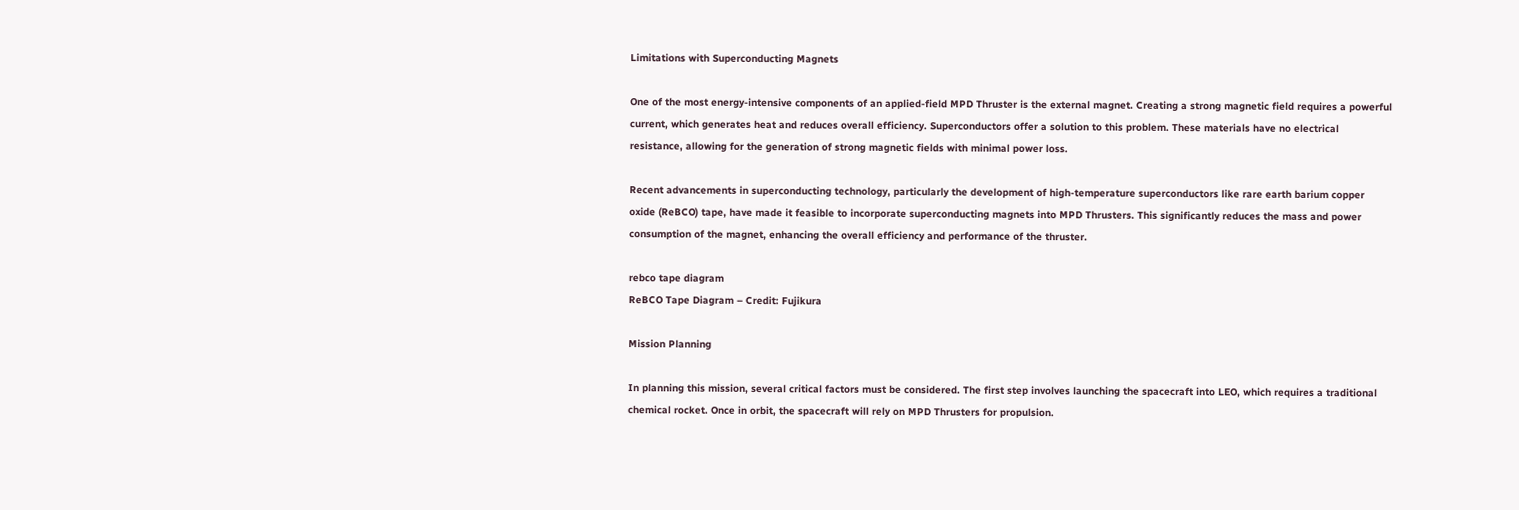Limitations with Superconducting Magnets

One of the most energy-intensive components of an applied-field MPD Thruster is the external magnet. Creating a strong magnetic field requires a powerful current, which generates heat and reduces overall efficiency. Superconductors offer a solution to this problem. These materials have no electrical resistance, allowing for the generation of strong magnetic fields with minimal power loss.

Recent advancements in superconducting technology, particularly the development of high-temperature superconductors like rare earth barium copper oxide (ReBCO) tape, have made it feasible to incorporate superconducting magnets into MPD Thrusters. This significantly reduces the mass and power consumption of the magnet, enhancing the overall efficiency and performance of the thruster.

rebco tape diagram
ReBCO Tape Diagram – Credit: Fujikura

Mission Planning

In planning this mission, several critical factors must be considered. The first step involves launching the spacecraft into LEO, which requires a traditional chemical rocket. Once in orbit, the spacecraft will rely on MPD Thrusters for propulsion.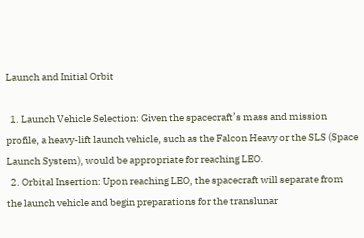Launch and Initial Orbit

  1. Launch Vehicle Selection: Given the spacecraft’s mass and mission profile, a heavy-lift launch vehicle, such as the Falcon Heavy or the SLS (Space Launch System), would be appropriate for reaching LEO.
  2. Orbital Insertion: Upon reaching LEO, the spacecraft will separate from the launch vehicle and begin preparations for the translunar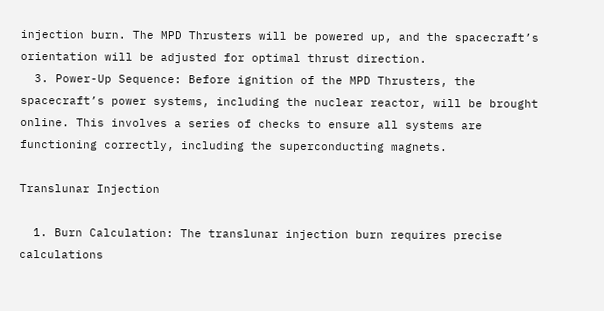injection burn. The MPD Thrusters will be powered up, and the spacecraft’s orientation will be adjusted for optimal thrust direction.
  3. Power-Up Sequence: Before ignition of the MPD Thrusters, the spacecraft’s power systems, including the nuclear reactor, will be brought online. This involves a series of checks to ensure all systems are functioning correctly, including the superconducting magnets.

Translunar Injection

  1. Burn Calculation: The translunar injection burn requires precise calculations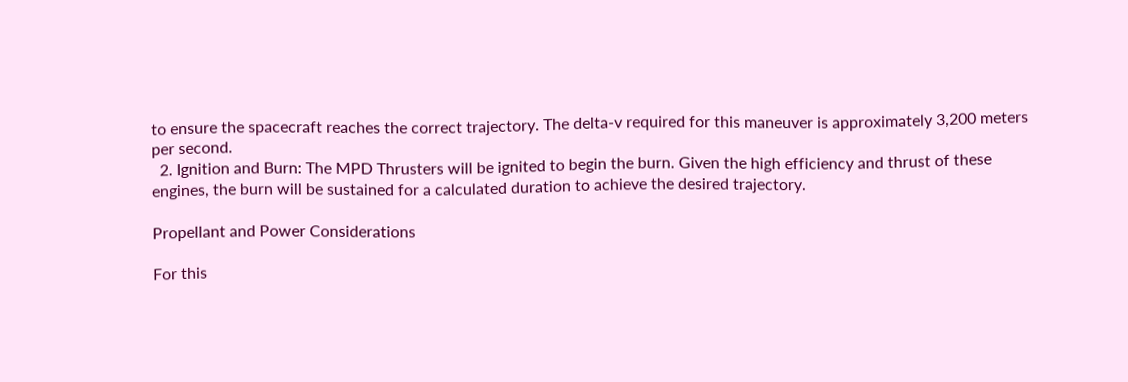to ensure the spacecraft reaches the correct trajectory. The delta-v required for this maneuver is approximately 3,200 meters per second.
  2. Ignition and Burn: The MPD Thrusters will be ignited to begin the burn. Given the high efficiency and thrust of these engines, the burn will be sustained for a calculated duration to achieve the desired trajectory.

Propellant and Power Considerations

For this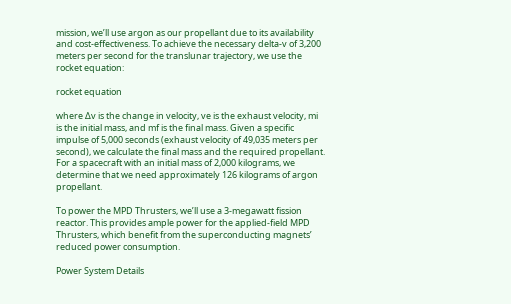mission, we’ll use argon as our propellant due to its availability and cost-effectiveness. To achieve the necessary delta-v of 3,200 meters per second for the translunar trajectory, we use the rocket equation:

rocket equation

where Δv is the change in velocity, ve is the exhaust velocity, mi is the initial mass, and mf is the final mass. Given a specific impulse of 5,000 seconds (exhaust velocity of 49,035 meters per second), we calculate the final mass and the required propellant. For a spacecraft with an initial mass of 2,000 kilograms, we determine that we need approximately 126 kilograms of argon propellant.

To power the MPD Thrusters, we’ll use a 3-megawatt fission reactor. This provides ample power for the applied-field MPD Thrusters, which benefit from the superconducting magnets’ reduced power consumption.

Power System Details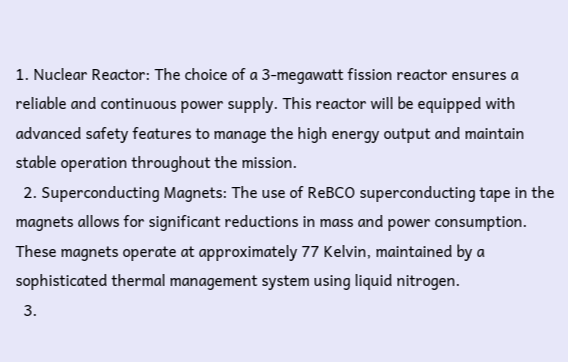1. Nuclear Reactor: The choice of a 3-megawatt fission reactor ensures a reliable and continuous power supply. This reactor will be equipped with advanced safety features to manage the high energy output and maintain stable operation throughout the mission.
  2. Superconducting Magnets: The use of ReBCO superconducting tape in the magnets allows for significant reductions in mass and power consumption. These magnets operate at approximately 77 Kelvin, maintained by a sophisticated thermal management system using liquid nitrogen.
  3.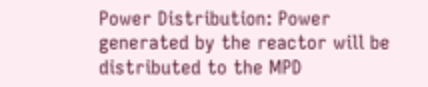Power Distribution: Power generated by the reactor will be distributed to the MPD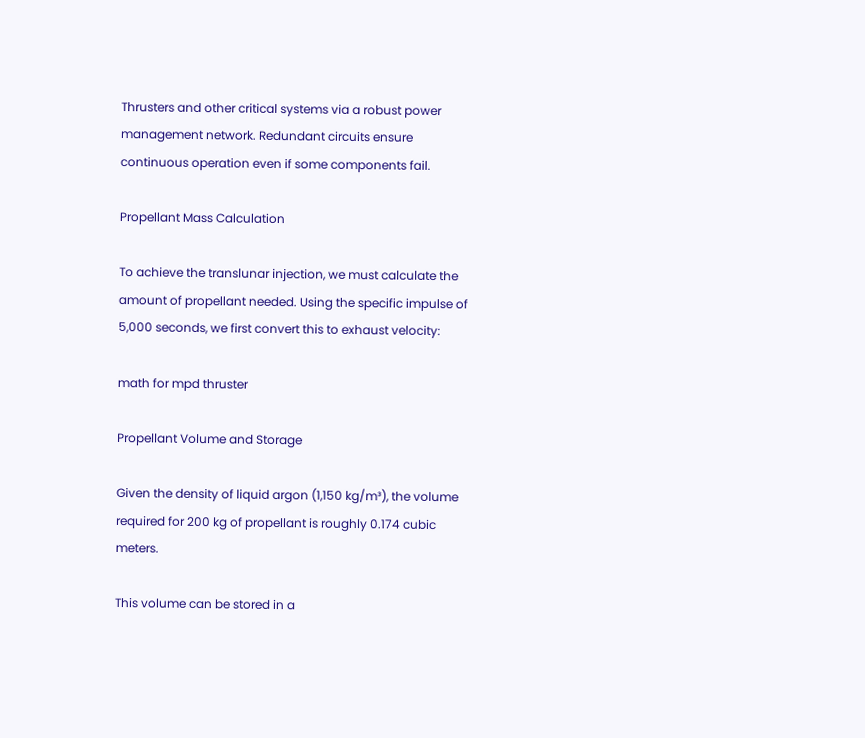Thrusters and other critical systems via a robust power management network. Redundant circuits ensure continuous operation even if some components fail.

Propellant Mass Calculation

To achieve the translunar injection, we must calculate the amount of propellant needed. Using the specific impulse of 5,000 seconds, we first convert this to exhaust velocity:

math for mpd thruster

Propellant Volume and Storage

Given the density of liquid argon (1,150 kg/m³), the volume required for 200 kg of propellant is roughly 0.174 cubic meters.

This volume can be stored in a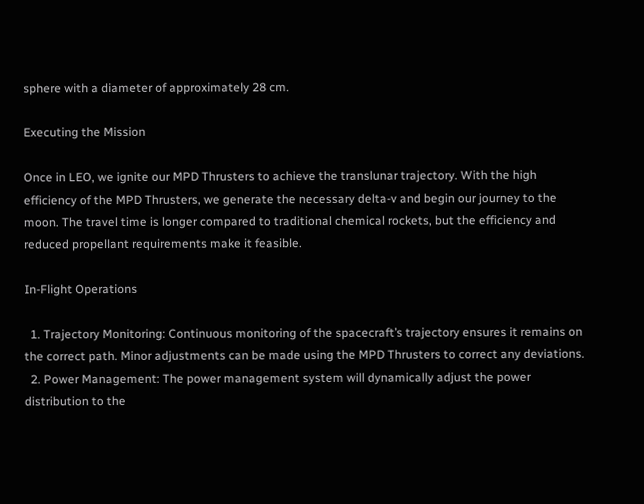sphere with a diameter of approximately 28 cm.

Executing the Mission

Once in LEO, we ignite our MPD Thrusters to achieve the translunar trajectory. With the high efficiency of the MPD Thrusters, we generate the necessary delta-v and begin our journey to the moon. The travel time is longer compared to traditional chemical rockets, but the efficiency and reduced propellant requirements make it feasible.

In-Flight Operations

  1. Trajectory Monitoring: Continuous monitoring of the spacecraft’s trajectory ensures it remains on the correct path. Minor adjustments can be made using the MPD Thrusters to correct any deviations.
  2. Power Management: The power management system will dynamically adjust the power distribution to the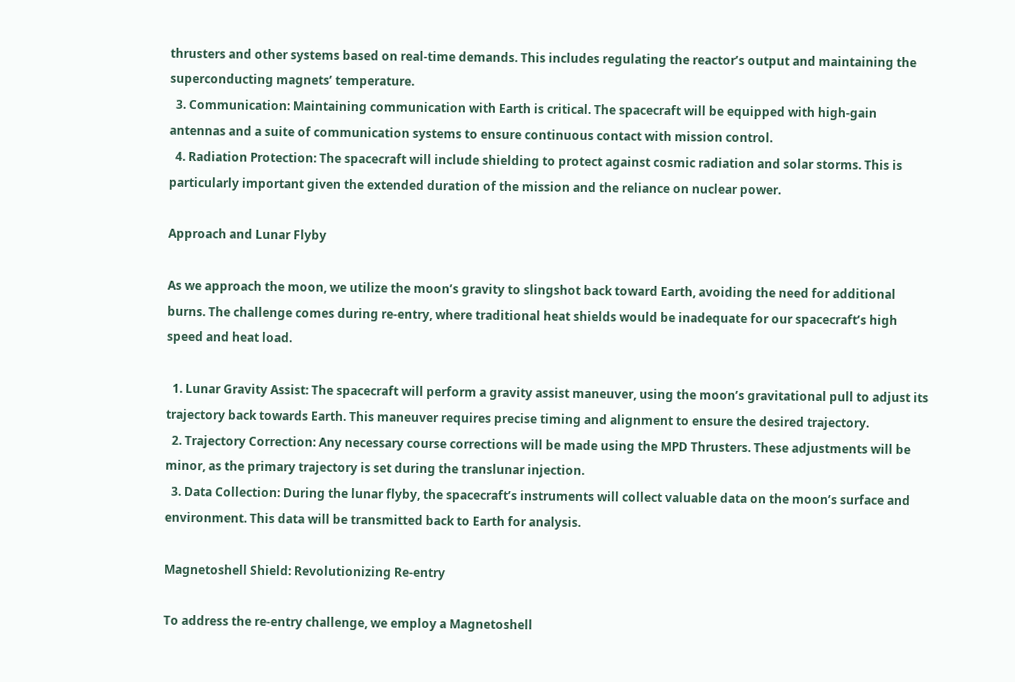thrusters and other systems based on real-time demands. This includes regulating the reactor’s output and maintaining the superconducting magnets’ temperature.
  3. Communication: Maintaining communication with Earth is critical. The spacecraft will be equipped with high-gain antennas and a suite of communication systems to ensure continuous contact with mission control.
  4. Radiation Protection: The spacecraft will include shielding to protect against cosmic radiation and solar storms. This is particularly important given the extended duration of the mission and the reliance on nuclear power.

Approach and Lunar Flyby

As we approach the moon, we utilize the moon’s gravity to slingshot back toward Earth, avoiding the need for additional burns. The challenge comes during re-entry, where traditional heat shields would be inadequate for our spacecraft’s high speed and heat load.

  1. Lunar Gravity Assist: The spacecraft will perform a gravity assist maneuver, using the moon’s gravitational pull to adjust its trajectory back towards Earth. This maneuver requires precise timing and alignment to ensure the desired trajectory.
  2. Trajectory Correction: Any necessary course corrections will be made using the MPD Thrusters. These adjustments will be minor, as the primary trajectory is set during the translunar injection.
  3. Data Collection: During the lunar flyby, the spacecraft’s instruments will collect valuable data on the moon’s surface and environment. This data will be transmitted back to Earth for analysis.

Magnetoshell Shield: Revolutionizing Re-entry

To address the re-entry challenge, we employ a Magnetoshell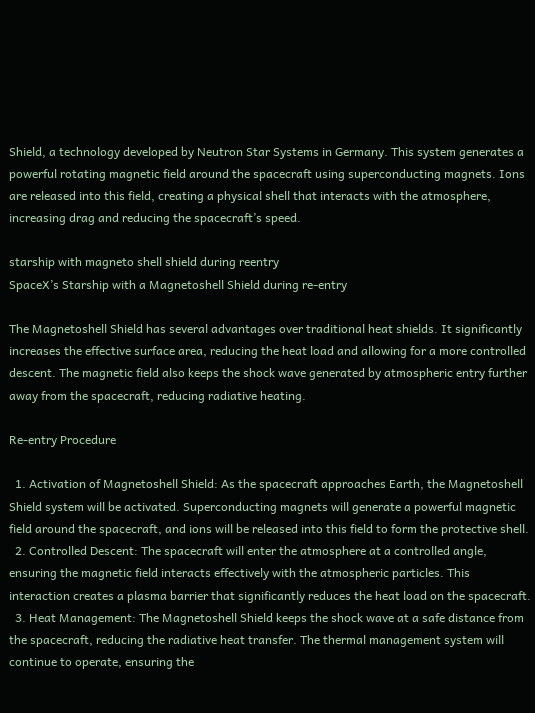Shield, a technology developed by Neutron Star Systems in Germany. This system generates a powerful rotating magnetic field around the spacecraft using superconducting magnets. Ions are released into this field, creating a physical shell that interacts with the atmosphere, increasing drag and reducing the spacecraft’s speed.

starship with magneto shell shield during reentry
SpaceX’s Starship with a Magnetoshell Shield during re-entry

The Magnetoshell Shield has several advantages over traditional heat shields. It significantly increases the effective surface area, reducing the heat load and allowing for a more controlled descent. The magnetic field also keeps the shock wave generated by atmospheric entry further away from the spacecraft, reducing radiative heating.

Re-entry Procedure

  1. Activation of Magnetoshell Shield: As the spacecraft approaches Earth, the Magnetoshell Shield system will be activated. Superconducting magnets will generate a powerful magnetic field around the spacecraft, and ions will be released into this field to form the protective shell.
  2. Controlled Descent: The spacecraft will enter the atmosphere at a controlled angle, ensuring the magnetic field interacts effectively with the atmospheric particles. This interaction creates a plasma barrier that significantly reduces the heat load on the spacecraft.
  3. Heat Management: The Magnetoshell Shield keeps the shock wave at a safe distance from the spacecraft, reducing the radiative heat transfer. The thermal management system will continue to operate, ensuring the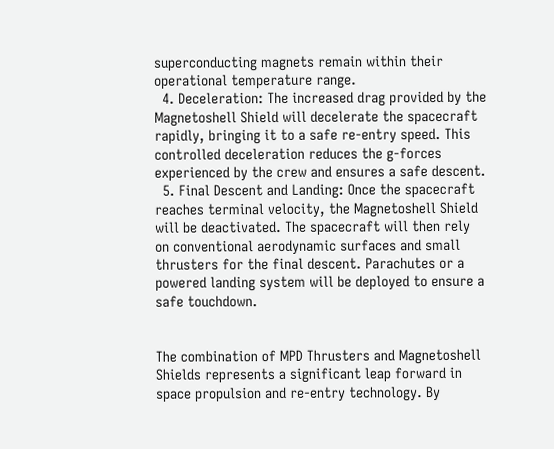superconducting magnets remain within their operational temperature range.
  4. Deceleration: The increased drag provided by the Magnetoshell Shield will decelerate the spacecraft rapidly, bringing it to a safe re-entry speed. This controlled deceleration reduces the g-forces experienced by the crew and ensures a safe descent.
  5. Final Descent and Landing: Once the spacecraft reaches terminal velocity, the Magnetoshell Shield will be deactivated. The spacecraft will then rely on conventional aerodynamic surfaces and small thrusters for the final descent. Parachutes or a powered landing system will be deployed to ensure a safe touchdown.


The combination of MPD Thrusters and Magnetoshell Shields represents a significant leap forward in space propulsion and re-entry technology. By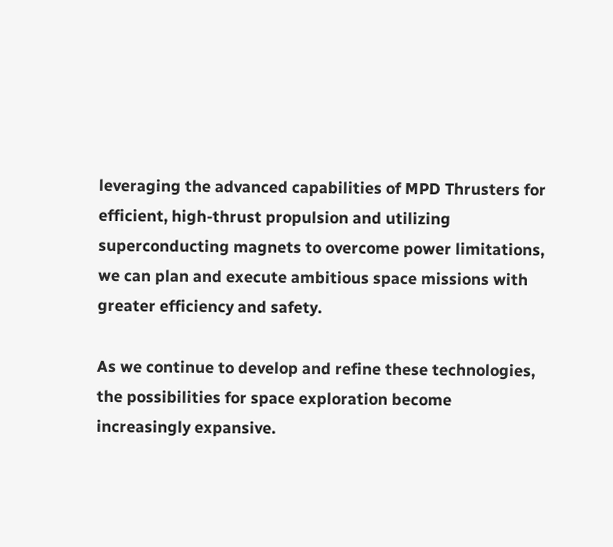leveraging the advanced capabilities of MPD Thrusters for efficient, high-thrust propulsion and utilizing superconducting magnets to overcome power limitations, we can plan and execute ambitious space missions with greater efficiency and safety.

As we continue to develop and refine these technologies, the possibilities for space exploration become increasingly expansive.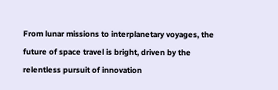From lunar missions to interplanetary voyages, the future of space travel is bright, driven by the relentless pursuit of innovation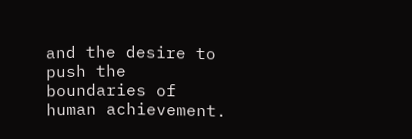and the desire to push the boundaries of human achievement.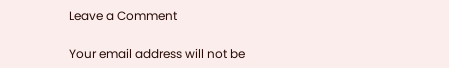Leave a Comment

Your email address will not be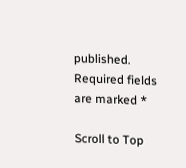published. Required fields are marked *

Scroll to Top